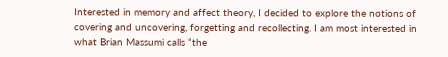Interested in memory and affect theory, I decided to explore the notions of covering and uncovering, forgetting and recollecting. I am most interested in what Brian Massumi calls “the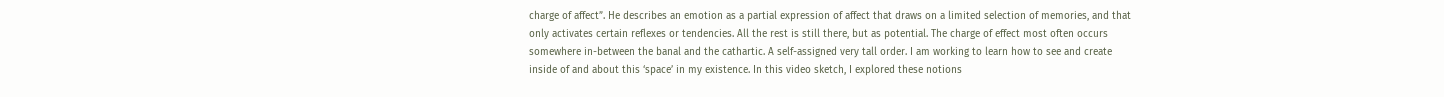charge of affect”. He describes an emotion as a partial expression of affect that draws on a limited selection of memories, and that only activates certain reflexes or tendencies. All the rest is still there, but as potential. The charge of effect most often occurs somewhere in-between the banal and the cathartic. A self-assigned very tall order. I am working to learn how to see and create inside of and about this ‘space’ in my existence. In this video sketch, I explored these notions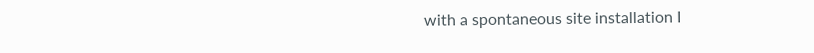with a spontaneous site installation I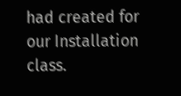had created for our Installation class.